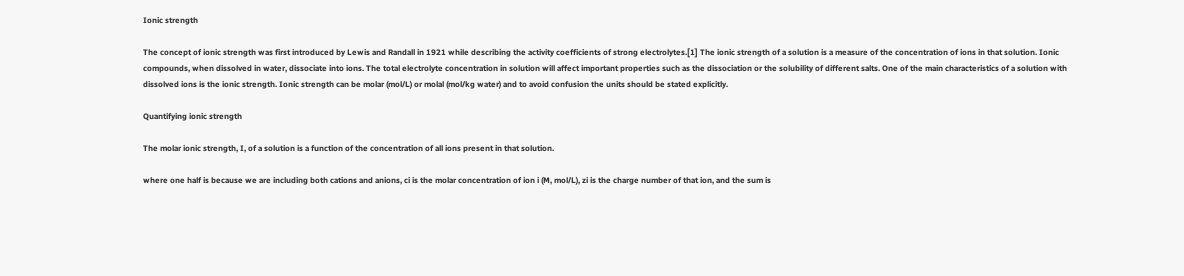Ionic strength

The concept of ionic strength was first introduced by Lewis and Randall in 1921 while describing the activity coefficients of strong electrolytes.[1] The ionic strength of a solution is a measure of the concentration of ions in that solution. Ionic compounds, when dissolved in water, dissociate into ions. The total electrolyte concentration in solution will affect important properties such as the dissociation or the solubility of different salts. One of the main characteristics of a solution with dissolved ions is the ionic strength. Ionic strength can be molar (mol/L) or molal (mol/kg water) and to avoid confusion the units should be stated explicitly.

Quantifying ionic strength

The molar ionic strength, I, of a solution is a function of the concentration of all ions present in that solution.

where one half is because we are including both cations and anions, ci is the molar concentration of ion i (M, mol/L), zi is the charge number of that ion, and the sum is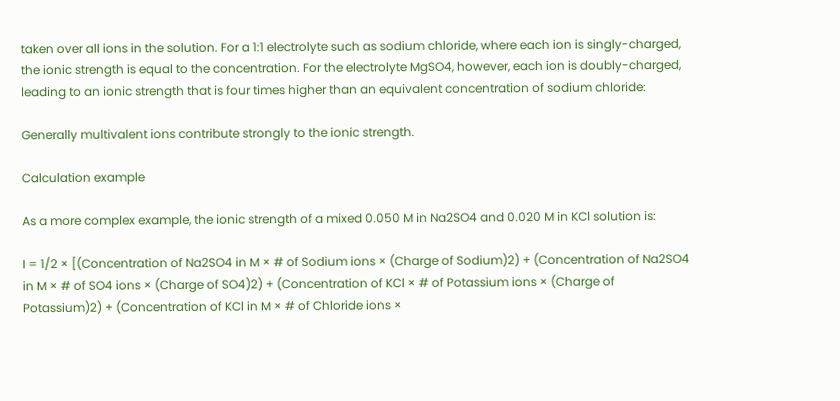taken over all ions in the solution. For a 1:1 electrolyte such as sodium chloride, where each ion is singly-charged, the ionic strength is equal to the concentration. For the electrolyte MgSO4, however, each ion is doubly-charged, leading to an ionic strength that is four times higher than an equivalent concentration of sodium chloride:

Generally multivalent ions contribute strongly to the ionic strength.

Calculation example

As a more complex example, the ionic strength of a mixed 0.050 M in Na2SO4 and 0.020 M in KCl solution is:

I = 1/2 × [(Concentration of Na2SO4 in M × # of Sodium ions × (Charge of Sodium)2) + (Concentration of Na2SO4 in M × # of SO4 ions × (Charge of SO4)2) + (Concentration of KCl × # of Potassium ions × (Charge of Potassium)2) + (Concentration of KCl in M × # of Chloride ions ×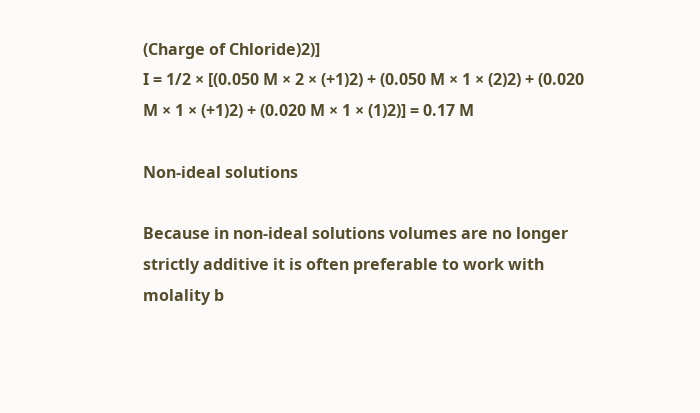(Charge of Chloride)2)]
I = 1/2 × [(0.050 M × 2 × (+1)2) + (0.050 M × 1 × (2)2) + (0.020 M × 1 × (+1)2) + (0.020 M × 1 × (1)2)] = 0.17 M

Non-ideal solutions

Because in non-ideal solutions volumes are no longer strictly additive it is often preferable to work with molality b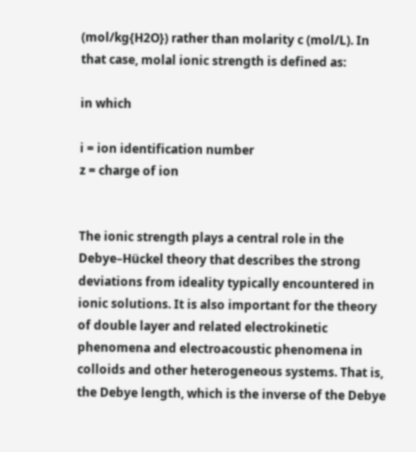(mol/kg{H2O}) rather than molarity c (mol/L). In that case, molal ionic strength is defined as:

in which

i = ion identification number
z = charge of ion


The ionic strength plays a central role in the Debye–Hückel theory that describes the strong deviations from ideality typically encountered in ionic solutions. It is also important for the theory of double layer and related electrokinetic phenomena and electroacoustic phenomena in colloids and other heterogeneous systems. That is, the Debye length, which is the inverse of the Debye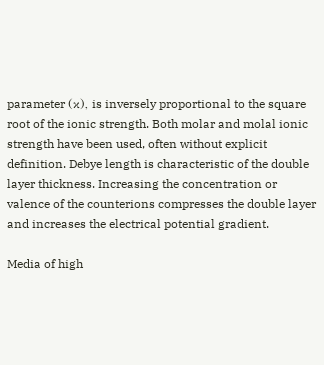parameter (κ), is inversely proportional to the square root of the ionic strength. Both molar and molal ionic strength have been used, often without explicit definition. Debye length is characteristic of the double layer thickness. Increasing the concentration or valence of the counterions compresses the double layer and increases the electrical potential gradient.

Media of high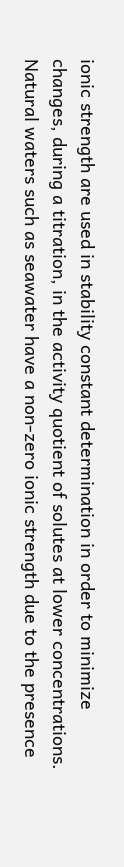ionic strength are used in stability constant determination in order to minimize changes, during a titration, in the activity quotient of solutes at lower concentrations. Natural waters such as seawater have a non-zero ionic strength due to the presence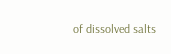of dissolved salts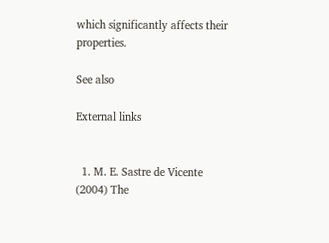which significantly affects their properties.

See also

External links


  1. M. E. Sastre de Vicente (2004) The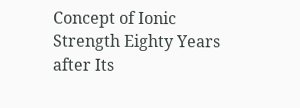Concept of Ionic Strength Eighty Years after Its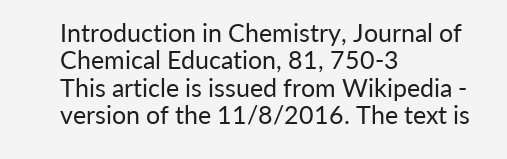Introduction in Chemistry, Journal of Chemical Education, 81, 750-3
This article is issued from Wikipedia - version of the 11/8/2016. The text is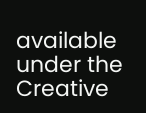available under the Creative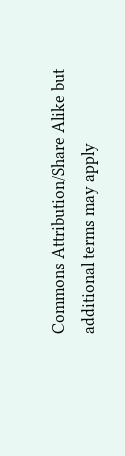Commons Attribution/Share Alike but additional terms may apply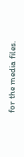for the media files.